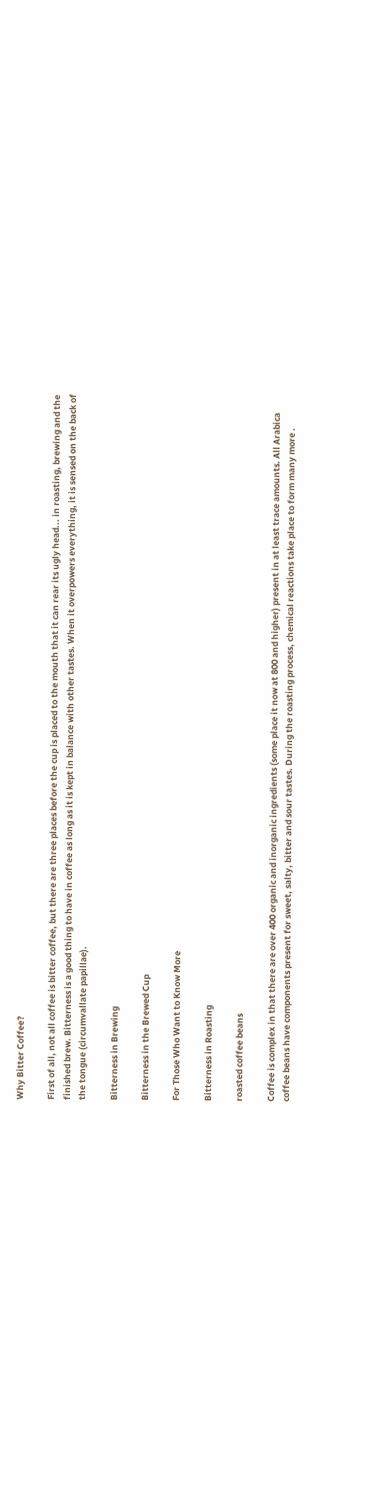Why Bitter Coffee?

First of all, not all coffee is bitter coffee, but there are three places before the cup is placed to the mouth that it can rear its ugly head... in roasting, brewing and the finished brew. Bitterness is a good thing to have in coffee as long as it is kept in balance with other tastes. When it overpowers everything, it is sensed on the back of the tongue (circumvallate papillae).

Bitterness in Brewing

Bitterness in the Brewed Cup

For Those Who Want to Know More

Bitterness in Roasting

roasted coffee beans

Coffee is complex in that there are over 400 organic and inorganic ingredients (some place it now at 800 and higher) present in at least trace amounts. All Arabica coffee beans have components present for sweet, salty, bitter and sour tastes. During the roasting process, chemical reactions take place to form many more .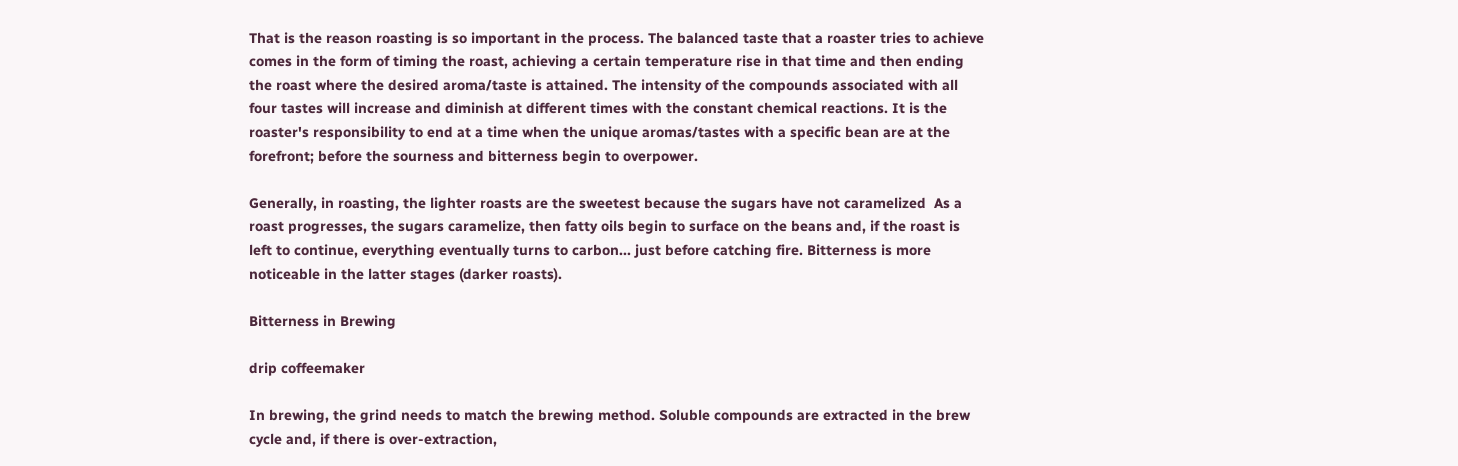That is the reason roasting is so important in the process. The balanced taste that a roaster tries to achieve comes in the form of timing the roast, achieving a certain temperature rise in that time and then ending the roast where the desired aroma/taste is attained. The intensity of the compounds associated with all four tastes will increase and diminish at different times with the constant chemical reactions. It is the roaster's responsibility to end at a time when the unique aromas/tastes with a specific bean are at the forefront; before the sourness and bitterness begin to overpower.

Generally, in roasting, the lighter roasts are the sweetest because the sugars have not caramelized  As a roast progresses, the sugars caramelize, then fatty oils begin to surface on the beans and, if the roast is left to continue, everything eventually turns to carbon... just before catching fire. Bitterness is more noticeable in the latter stages (darker roasts).

Bitterness in Brewing

drip coffeemaker

In brewing, the grind needs to match the brewing method. Soluble compounds are extracted in the brew cycle and, if there is over-extraction,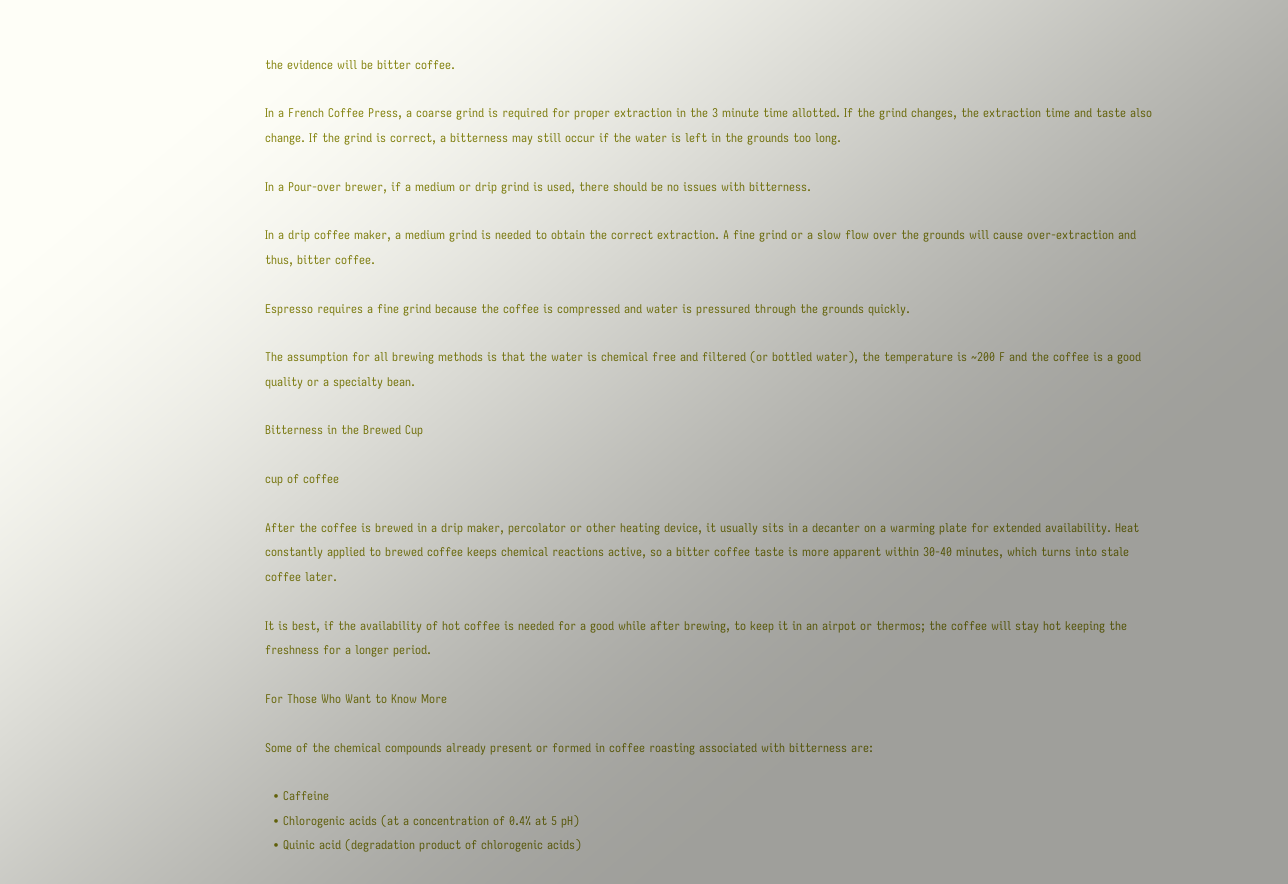the evidence will be bitter coffee.

In a French Coffee Press, a coarse grind is required for proper extraction in the 3 minute time allotted. If the grind changes, the extraction time and taste also change. If the grind is correct, a bitterness may still occur if the water is left in the grounds too long.

In a Pour-over brewer, if a medium or drip grind is used, there should be no issues with bitterness.

In a drip coffee maker, a medium grind is needed to obtain the correct extraction. A fine grind or a slow flow over the grounds will cause over-extraction and thus, bitter coffee.

Espresso requires a fine grind because the coffee is compressed and water is pressured through the grounds quickly.

The assumption for all brewing methods is that the water is chemical free and filtered (or bottled water), the temperature is ~200 F and the coffee is a good quality or a specialty bean.

Bitterness in the Brewed Cup

cup of coffee

After the coffee is brewed in a drip maker, percolator or other heating device, it usually sits in a decanter on a warming plate for extended availability. Heat constantly applied to brewed coffee keeps chemical reactions active, so a bitter coffee taste is more apparent within 30-40 minutes, which turns into stale coffee later.

It is best, if the availability of hot coffee is needed for a good while after brewing, to keep it in an airpot or thermos; the coffee will stay hot keeping the freshness for a longer period.

For Those Who Want to Know More

Some of the chemical compounds already present or formed in coffee roasting associated with bitterness are:

  • Caffeine
  • Chlorogenic acids (at a concentration of 0.4% at 5 pH)
  • Quinic acid (degradation product of chlorogenic acids)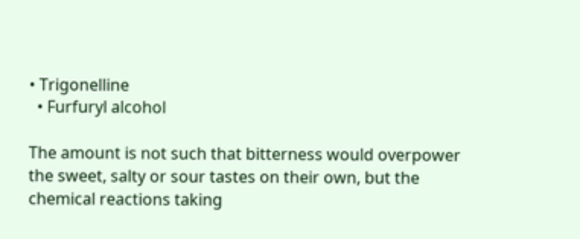• Trigonelline
  • Furfuryl alcohol

The amount is not such that bitterness would overpower the sweet, salty or sour tastes on their own, but the chemical reactions taking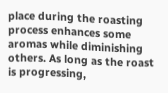place during the roasting process enhances some aromas while diminishing others. As long as the roast is progressing,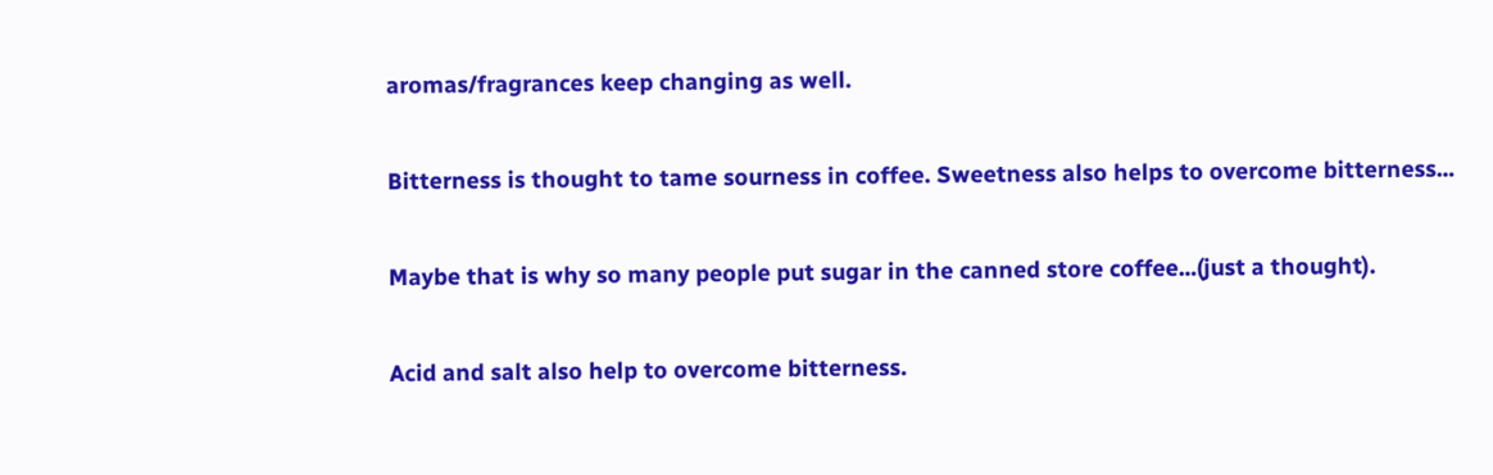aromas/fragrances keep changing as well.

Bitterness is thought to tame sourness in coffee. Sweetness also helps to overcome bitterness...

Maybe that is why so many people put sugar in the canned store coffee...(just a thought).

Acid and salt also help to overcome bitterness.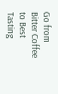Go from Bitter Coffee to Best Tasting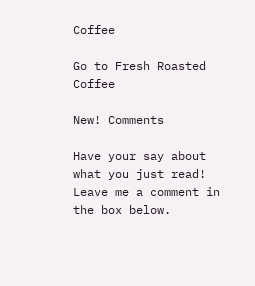Coffee

Go to Fresh Roasted Coffee

New! Comments

Have your say about what you just read! Leave me a comment in the box below.